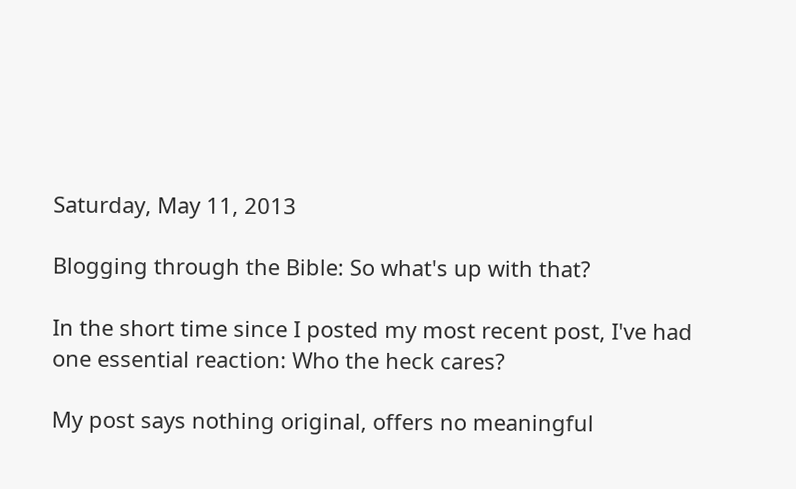Saturday, May 11, 2013

Blogging through the Bible: So what's up with that?

In the short time since I posted my most recent post, I've had one essential reaction: Who the heck cares?

My post says nothing original, offers no meaningful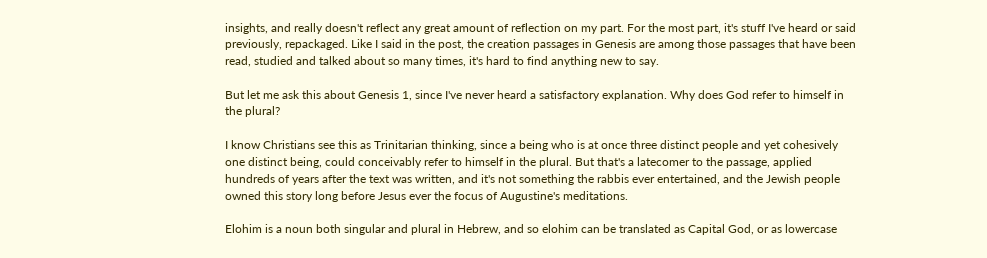insights, and really doesn't reflect any great amount of reflection on my part. For the most part, it's stuff I've heard or said previously, repackaged. Like I said in the post, the creation passages in Genesis are among those passages that have been read, studied and talked about so many times, it's hard to find anything new to say.

But let me ask this about Genesis 1, since I've never heard a satisfactory explanation. Why does God refer to himself in the plural?

I know Christians see this as Trinitarian thinking, since a being who is at once three distinct people and yet cohesively one distinct being, could conceivably refer to himself in the plural. But that's a latecomer to the passage, applied hundreds of years after the text was written, and it's not something the rabbis ever entertained, and the Jewish people owned this story long before Jesus ever the focus of Augustine's meditations.

Elohim is a noun both singular and plural in Hebrew, and so elohim can be translated as Capital God, or as lowercase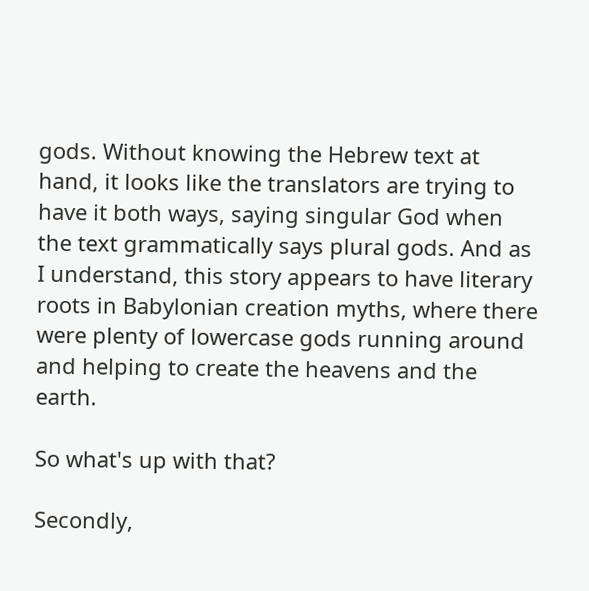gods. Without knowing the Hebrew text at hand, it looks like the translators are trying to have it both ways, saying singular God when the text grammatically says plural gods. And as I understand, this story appears to have literary roots in Babylonian creation myths, where there were plenty of lowercase gods running around and helping to create the heavens and the earth.

So what's up with that?

Secondly,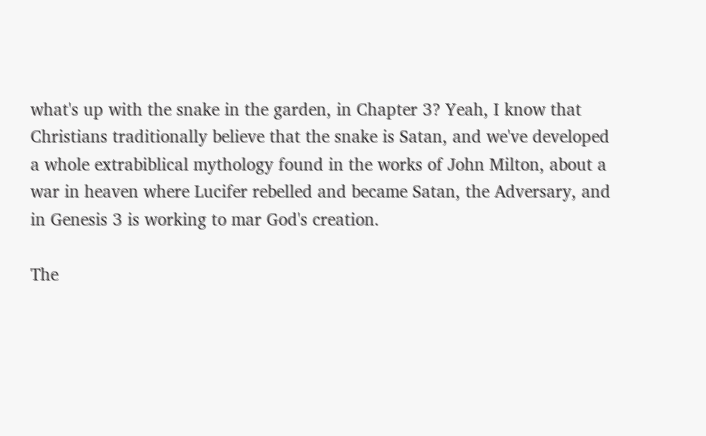what's up with the snake in the garden, in Chapter 3? Yeah, I know that Christians traditionally believe that the snake is Satan, and we've developed a whole extrabiblical mythology found in the works of John Milton, about a war in heaven where Lucifer rebelled and became Satan, the Adversary, and in Genesis 3 is working to mar God's creation.

The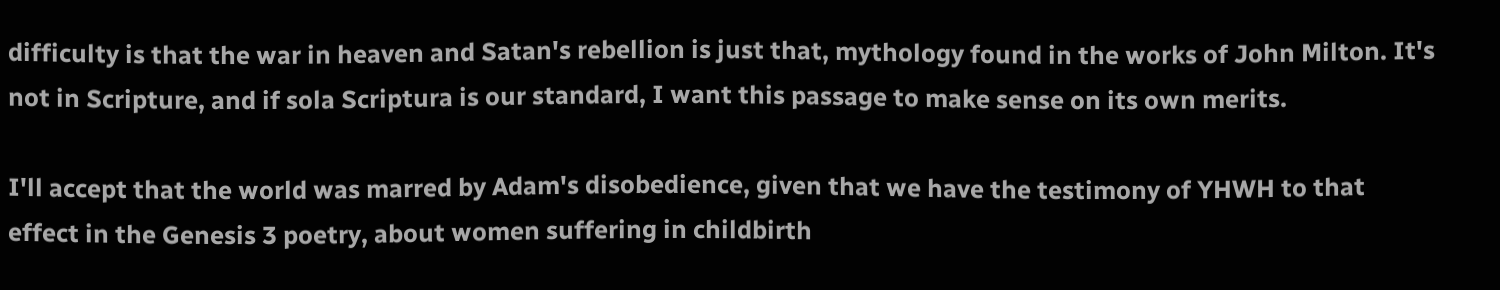difficulty is that the war in heaven and Satan's rebellion is just that, mythology found in the works of John Milton. It's not in Scripture, and if sola Scriptura is our standard, I want this passage to make sense on its own merits.

I'll accept that the world was marred by Adam's disobedience, given that we have the testimony of YHWH to that effect in the Genesis 3 poetry, about women suffering in childbirth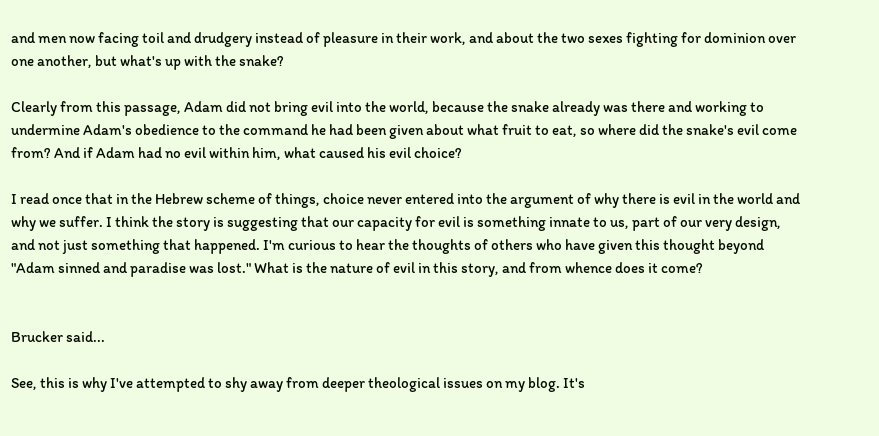and men now facing toil and drudgery instead of pleasure in their work, and about the two sexes fighting for dominion over one another, but what's up with the snake?

Clearly from this passage, Adam did not bring evil into the world, because the snake already was there and working to undermine Adam's obedience to the command he had been given about what fruit to eat, so where did the snake's evil come from? And if Adam had no evil within him, what caused his evil choice?

I read once that in the Hebrew scheme of things, choice never entered into the argument of why there is evil in the world and why we suffer. I think the story is suggesting that our capacity for evil is something innate to us, part of our very design, and not just something that happened. I'm curious to hear the thoughts of others who have given this thought beyond "Adam sinned and paradise was lost." What is the nature of evil in this story, and from whence does it come?


Brucker said...

See, this is why I've attempted to shy away from deeper theological issues on my blog. It's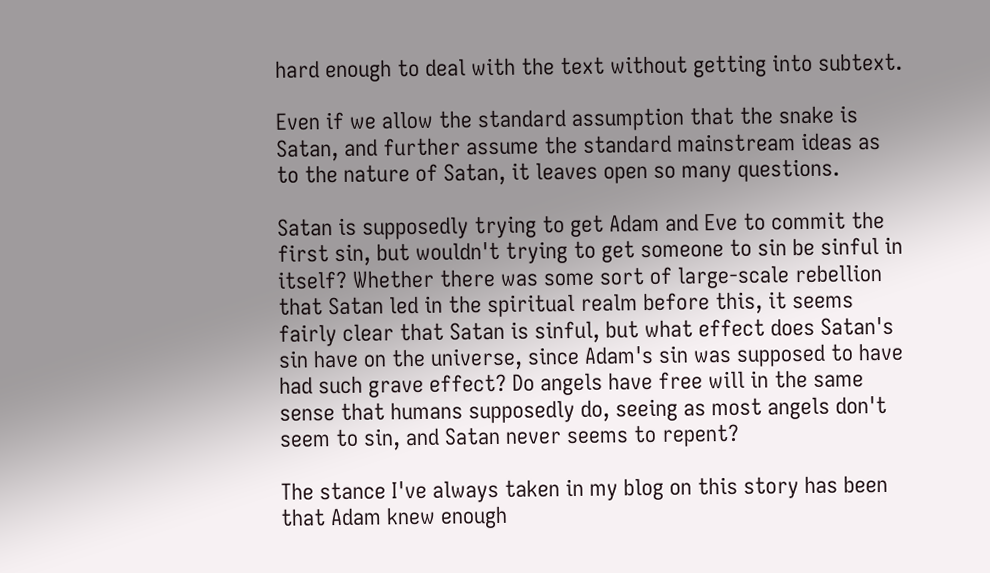hard enough to deal with the text without getting into subtext.

Even if we allow the standard assumption that the snake is Satan, and further assume the standard mainstream ideas as to the nature of Satan, it leaves open so many questions.

Satan is supposedly trying to get Adam and Eve to commit the first sin, but wouldn't trying to get someone to sin be sinful in itself? Whether there was some sort of large-scale rebellion that Satan led in the spiritual realm before this, it seems fairly clear that Satan is sinful, but what effect does Satan's sin have on the universe, since Adam's sin was supposed to have had such grave effect? Do angels have free will in the same sense that humans supposedly do, seeing as most angels don't seem to sin, and Satan never seems to repent?

The stance I've always taken in my blog on this story has been that Adam knew enough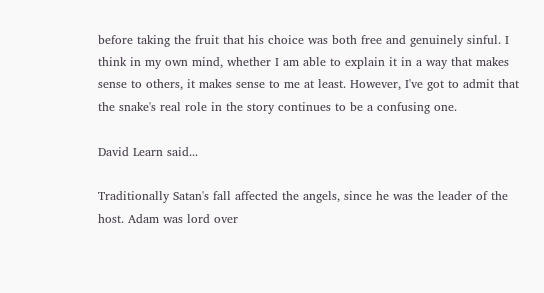before taking the fruit that his choice was both free and genuinely sinful. I think in my own mind, whether I am able to explain it in a way that makes sense to others, it makes sense to me at least. However, I've got to admit that the snake's real role in the story continues to be a confusing one.

David Learn said...

Traditionally Satan's fall affected the angels, since he was the leader of the host. Adam was lord over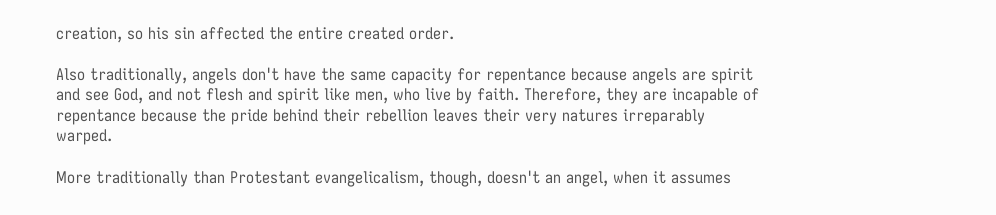creation, so his sin affected the entire created order.

Also traditionally, angels don't have the same capacity for repentance because angels are spirit and see God, and not flesh and spirit like men, who live by faith. Therefore, they are incapable of repentance because the pride behind their rebellion leaves their very natures irreparably warped.

More traditionally than Protestant evangelicalism, though, doesn't an angel, when it assumes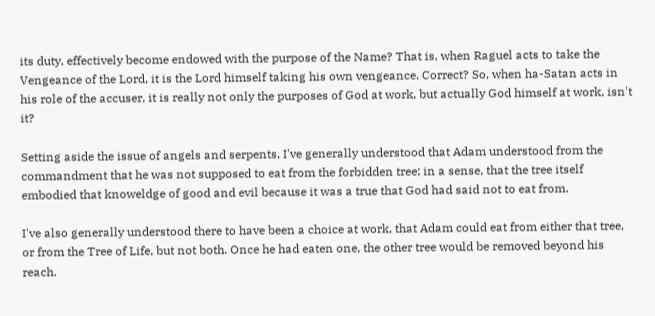its duty, effectively become endowed with the purpose of the Name? That is, when Raguel acts to take the Vengeance of the Lord, it is the Lord himself taking his own vengeance. Correct? So, when ha-Satan acts in his role of the accuser, it is really not only the purposes of God at work, but actually God himself at work, isn't it?

Setting aside the issue of angels and serpents, I've generally understood that Adam understood from the commandment that he was not supposed to eat from the forbidden tree; in a sense, that the tree itself embodied that knoweldge of good and evil because it was a true that God had said not to eat from.

I've also generally understood there to have been a choice at work, that Adam could eat from either that tree, or from the Tree of Life, but not both. Once he had eaten one, the other tree would be removed beyond his reach.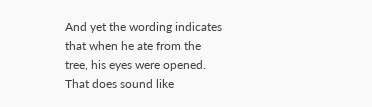And yet the wording indicates that when he ate from the tree, his eyes were opened. That does sound like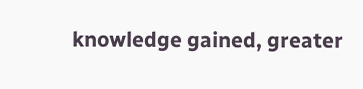knowledge gained, greater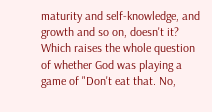maturity and self-knowledge, and growth and so on, doesn't it? Which raises the whole question of whether God was playing a game of "Don't eat that. No,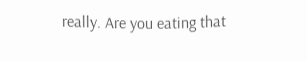really. Are you eating that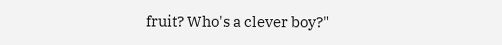fruit? Who's a clever boy?"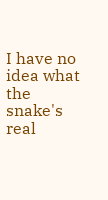I have no idea what the snake's real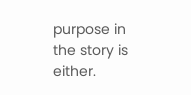purpose in the story is either.